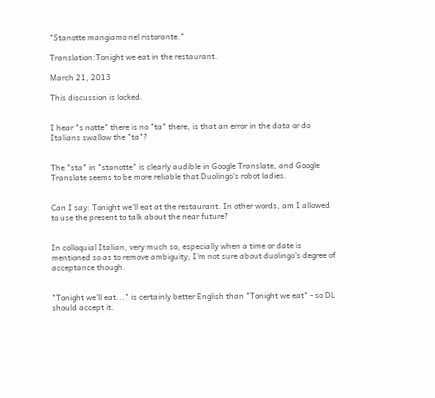"Stanotte mangiamo nel ristorante."

Translation:Tonight we eat in the restaurant.

March 21, 2013

This discussion is locked.


I hear "s notte" there is no "ta" there, is that an error in the data or do Italians swallow the "ta"?


The "sta" in "stanotte" is clearly audible in Google Translate, and Google Translate seems to be more reliable that Duolingo's robot ladies.


Can I say: Tonight we'll eat at the restaurant. In other words, am I allowed to use the present to talk about the near future?


In colloquial Italian, very much so, especially when a time or date is mentioned so as to remove ambiguity; I'm not sure about duolingo's degree of acceptance though.


"Tonight we'll eat..." is certainly better English than "Tonight we eat" - so DL should accept it.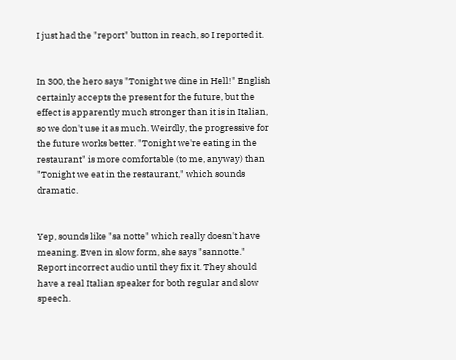I just had the "report" button in reach, so I reported it.


In 300, the hero says "Tonight we dine in Hell!" English certainly accepts the present for the future, but the effect is apparently much stronger than it is in Italian, so we don't use it as much. Weirdly, the progressive for the future works better. "Tonight we're eating in the restaurant" is more comfortable (to me, anyway) than "Tonight we eat in the restaurant," which sounds dramatic.


Yep, sounds like "sa notte" which really doesn't have meaning. Even in slow form, she says "sannotte." Report incorrect audio until they fix it. They should have a real Italian speaker for both regular and slow speech.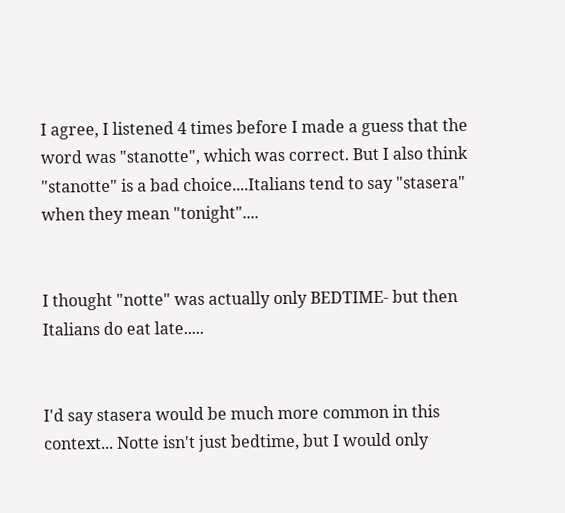I agree, I listened 4 times before I made a guess that the word was "stanotte", which was correct. But I also think "stanotte" is a bad choice....Italians tend to say "stasera" when they mean "tonight"....


I thought "notte" was actually only BEDTIME- but then Italians do eat late.....


I'd say stasera would be much more common in this context... Notte isn't just bedtime, but I would only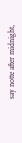say notte after midnight,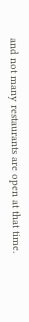and not many restaurants are open at that time.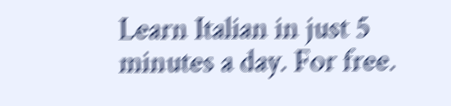Learn Italian in just 5 minutes a day. For free.